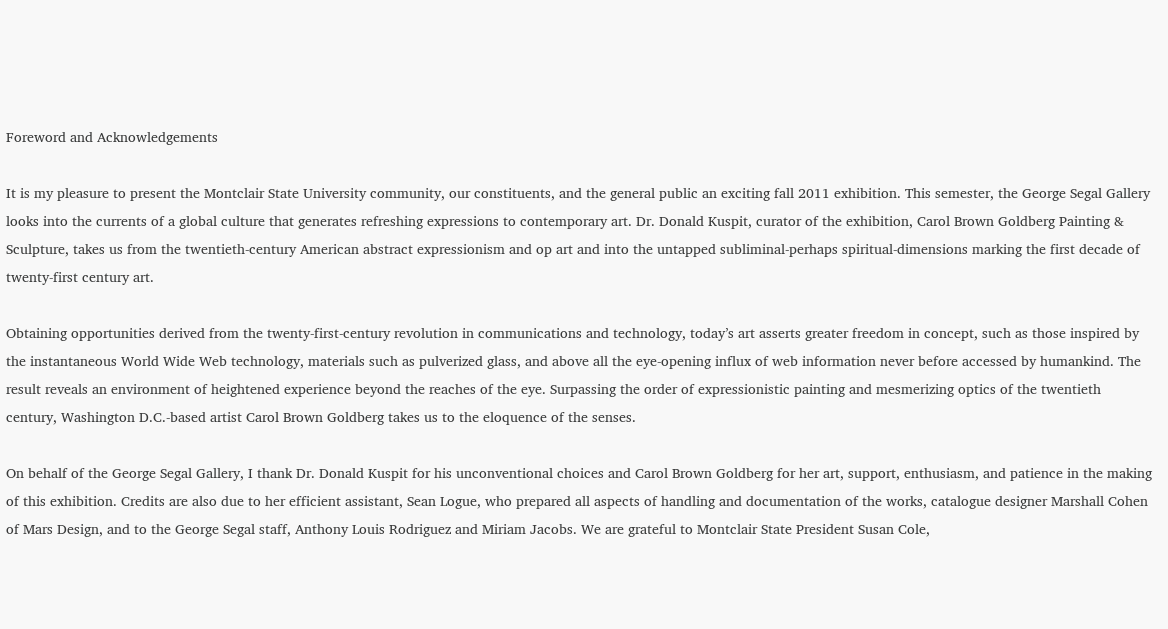Foreword and Acknowledgements

It is my pleasure to present the Montclair State University community, our constituents, and the general public an exciting fall 2011 exhibition. This semester, the George Segal Gallery looks into the currents of a global culture that generates refreshing expressions to contemporary art. Dr. Donald Kuspit, curator of the exhibition, Carol Brown Goldberg Painting & Sculpture, takes us from the twentieth-century American abstract expressionism and op art and into the untapped subliminal-perhaps spiritual-dimensions marking the first decade of twenty-first century art.

Obtaining opportunities derived from the twenty-first-century revolution in communications and technology, today’s art asserts greater freedom in concept, such as those inspired by the instantaneous World Wide Web technology, materials such as pulverized glass, and above all the eye-opening influx of web information never before accessed by humankind. The result reveals an environment of heightened experience beyond the reaches of the eye. Surpassing the order of expressionistic painting and mesmerizing optics of the twentieth century, Washington D.C.-based artist Carol Brown Goldberg takes us to the eloquence of the senses.

On behalf of the George Segal Gallery, I thank Dr. Donald Kuspit for his unconventional choices and Carol Brown Goldberg for her art, support, enthusiasm, and patience in the making of this exhibition. Credits are also due to her efficient assistant, Sean Logue, who prepared all aspects of handling and documentation of the works, catalogue designer Marshall Cohen of Mars Design, and to the George Segal staff, Anthony Louis Rodriguez and Miriam Jacobs. We are grateful to Montclair State President Susan Cole,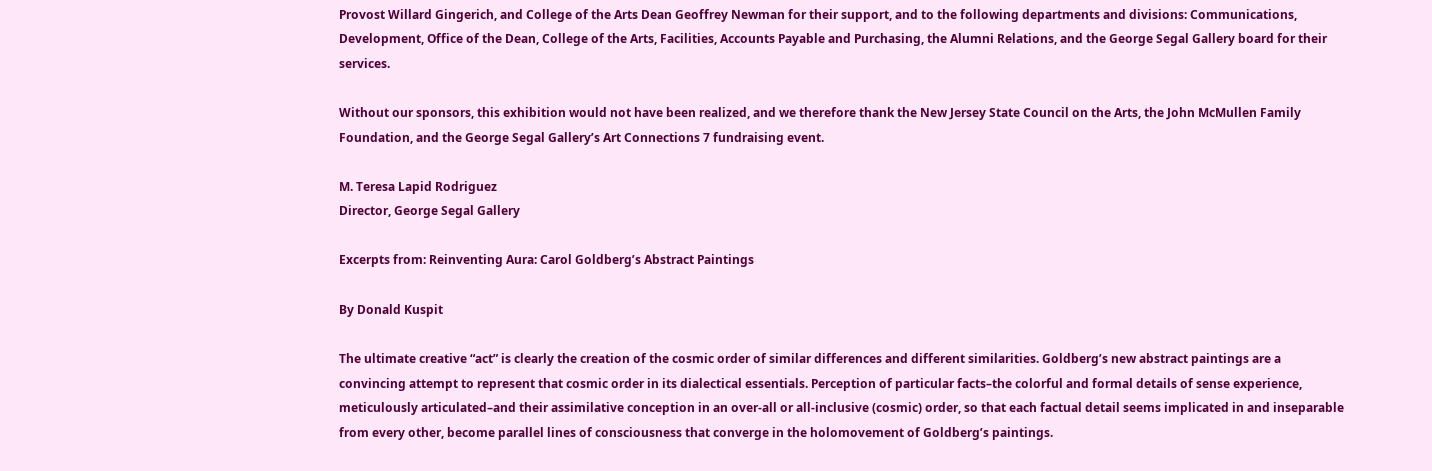Provost Willard Gingerich, and College of the Arts Dean Geoffrey Newman for their support, and to the following departments and divisions: Communications, Development, Office of the Dean, College of the Arts, Facilities, Accounts Payable and Purchasing, the Alumni Relations, and the George Segal Gallery board for their services.

Without our sponsors, this exhibition would not have been realized, and we therefore thank the New Jersey State Council on the Arts, the John McMullen Family Foundation, and the George Segal Gallery’s Art Connections 7 fundraising event.

M. Teresa Lapid Rodriguez
Director, George Segal Gallery

Excerpts from: Reinventing Aura: Carol Goldberg’s Abstract Paintings

By Donald Kuspit

The ultimate creative “act” is clearly the creation of the cosmic order of similar differences and different similarities. Goldberg’s new abstract paintings are a convincing attempt to represent that cosmic order in its dialectical essentials. Perception of particular facts–the colorful and formal details of sense experience, meticulously articulated–and their assimilative conception in an over-all or all-inclusive (cosmic) order, so that each factual detail seems implicated in and inseparable from every other, become parallel lines of consciousness that converge in the holomovement of Goldberg’s paintings.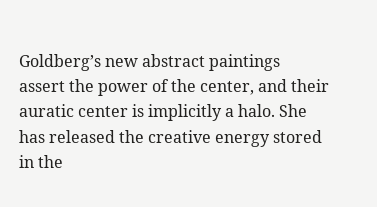Goldberg’s new abstract paintings assert the power of the center, and their auratic center is implicitly a halo. She has released the creative energy stored in the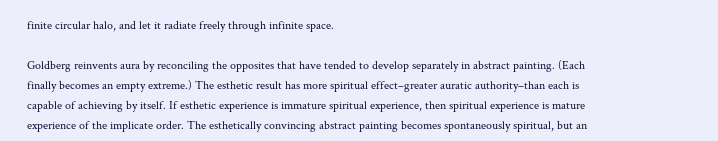finite circular halo, and let it radiate freely through infinite space.

Goldberg reinvents aura by reconciling the opposites that have tended to develop separately in abstract painting. (Each finally becomes an empty extreme.) The esthetic result has more spiritual effect–greater auratic authority–than each is capable of achieving by itself. If esthetic experience is immature spiritual experience, then spiritual experience is mature experience of the implicate order. The esthetically convincing abstract painting becomes spontaneously spiritual, but an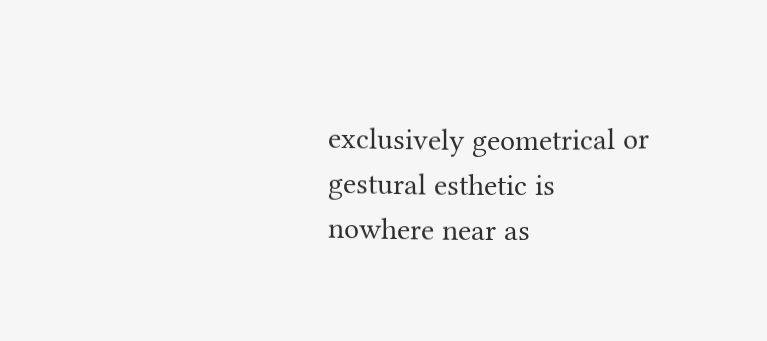exclusively geometrical or gestural esthetic is nowhere near as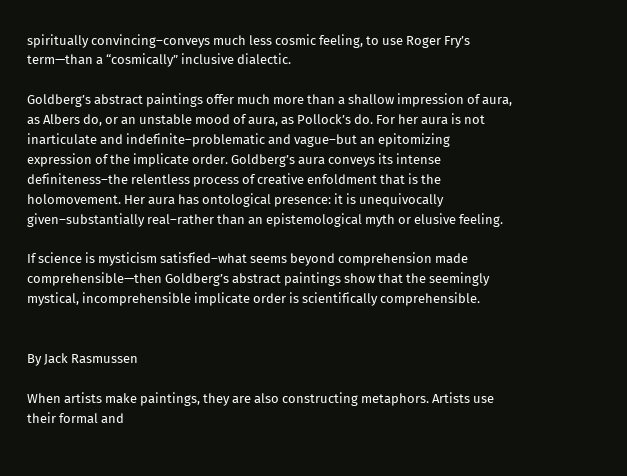spiritually convincing–conveys much less cosmic feeling, to use Roger Fry’s term—than a “cosmically” inclusive dialectic.

Goldberg’s abstract paintings offer much more than a shallow impression of aura, as Albers do, or an unstable mood of aura, as Pollock’s do. For her aura is not inarticulate and indefinite–problematic and vague–but an epitomizing expression of the implicate order. Goldberg’s aura conveys its intense definiteness–the relentless process of creative enfoldment that is the holomovement. Her aura has ontological presence: it is unequivocally given–substantially real–rather than an epistemological myth or elusive feeling.

If science is mysticism satisfied–what seems beyond comprehension made comprehensible—then Goldberg’s abstract paintings show that the seemingly mystical, incomprehensible implicate order is scientifically comprehensible.


By Jack Rasmussen

When artists make paintings, they are also constructing metaphors. Artists use their formal and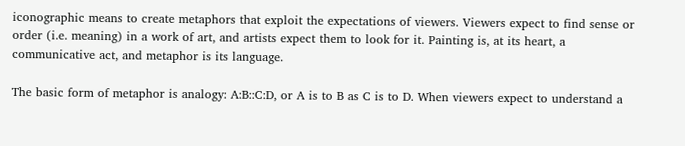iconographic means to create metaphors that exploit the expectations of viewers. Viewers expect to find sense or order (i.e. meaning) in a work of art, and artists expect them to look for it. Painting is, at its heart, a communicative act, and metaphor is its language.

The basic form of metaphor is analogy: A:B::C:D, or A is to B as C is to D. When viewers expect to understand a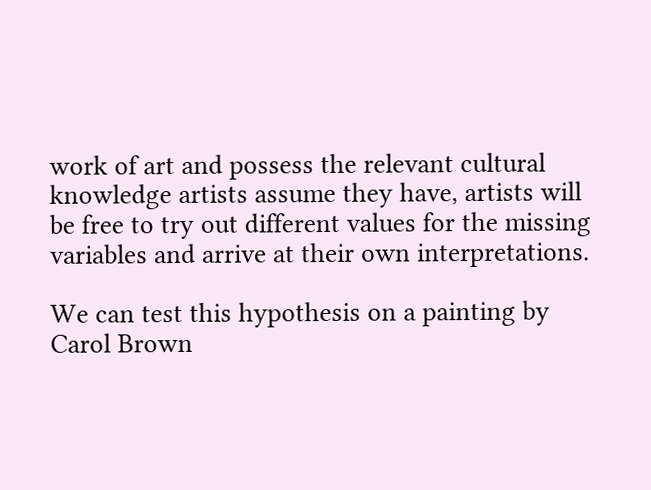work of art and possess the relevant cultural knowledge artists assume they have, artists will be free to try out different values for the missing variables and arrive at their own interpretations.

We can test this hypothesis on a painting by Carol Brown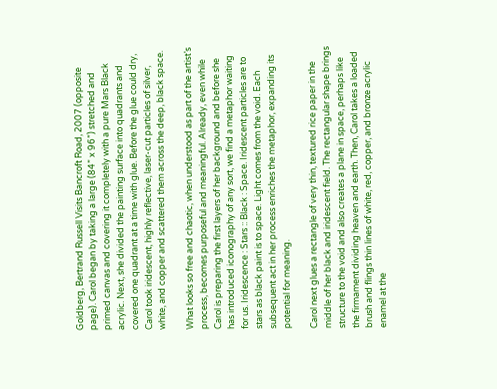Goldberg, Bertrand Russell Visits Bancroft Road, 2007 (opposite page). Carol began by taking a large (84” x 96”) stretched and primed canvas and covering it completely with a pure Mars Black acrylic. Next, she divided the painting surface into quadrants and covered one quadrant at a time with glue. Before the glue could dry, Carol took iridescent, highly reflective, laser-cut particles of silver, white, and copper and scattered them across the deep, black space.

What looks so free and chaotic, when understood as part of the artist’s process, becomes purposeful and meaningful. Already, even while Carol is preparing the first layers of her background and before she has introduced iconography of any sort, we find a metaphor waiting for us. Iridescence : Stars :: Black : Space. Iridescent particles are to stars as black paint is to space. Light comes from the void. Each subsequent act in her process enriches the metaphor, expanding its potential for meaning.

Carol next glues a rectangle of very thin, textured rice paper in the middle of her black and iridescent field. The rectangular shape brings structure to the void and also creates a plane in space, perhaps like the firmament dividing heaven and earth. Then, Carol takes a loaded brush and flings thin lines of white, red, copper, and bronze acrylic enamel at the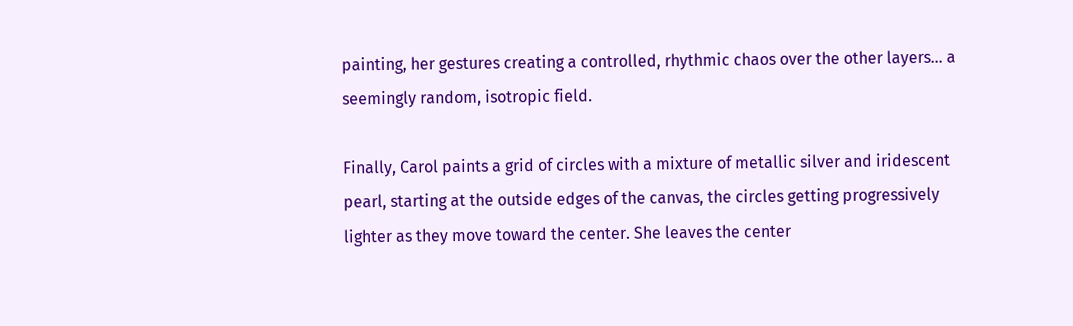painting, her gestures creating a controlled, rhythmic chaos over the other layers… a seemingly random, isotropic field.

Finally, Carol paints a grid of circles with a mixture of metallic silver and iridescent pearl, starting at the outside edges of the canvas, the circles getting progressively lighter as they move toward the center. She leaves the center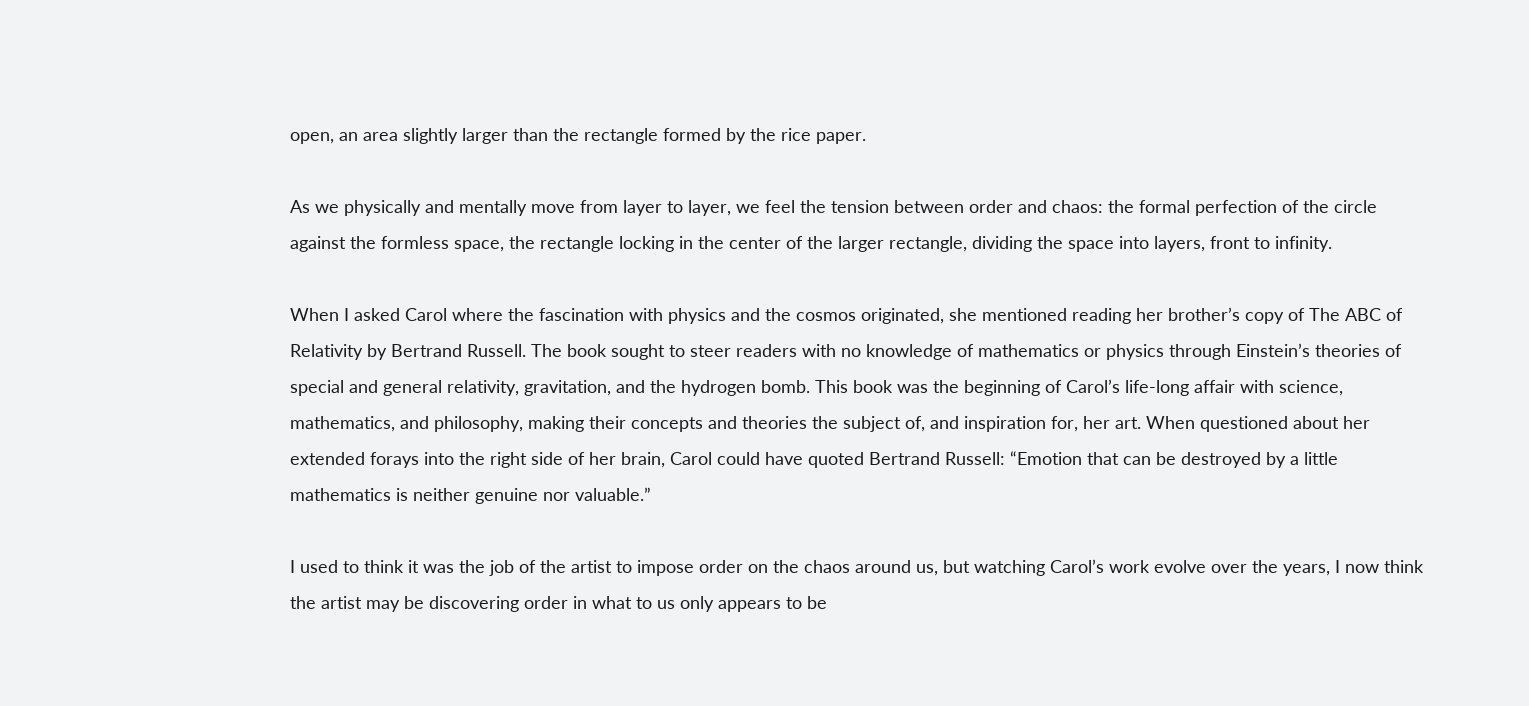open, an area slightly larger than the rectangle formed by the rice paper.

As we physically and mentally move from layer to layer, we feel the tension between order and chaos: the formal perfection of the circle against the formless space, the rectangle locking in the center of the larger rectangle, dividing the space into layers, front to infinity.

When I asked Carol where the fascination with physics and the cosmos originated, she mentioned reading her brother’s copy of The ABC of Relativity by Bertrand Russell. The book sought to steer readers with no knowledge of mathematics or physics through Einstein’s theories of special and general relativity, gravitation, and the hydrogen bomb. This book was the beginning of Carol’s life-long affair with science, mathematics, and philosophy, making their concepts and theories the subject of, and inspiration for, her art. When questioned about her extended forays into the right side of her brain, Carol could have quoted Bertrand Russell: “Emotion that can be destroyed by a little mathematics is neither genuine nor valuable.”

I used to think it was the job of the artist to impose order on the chaos around us, but watching Carol’s work evolve over the years, I now think the artist may be discovering order in what to us only appears to be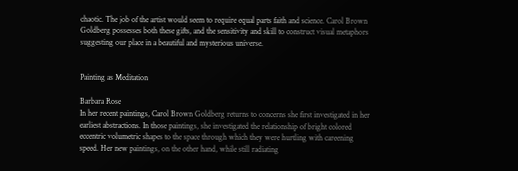chaotic. The job of the artist would seem to require equal parts faith and science. Carol Brown Goldberg possesses both these gifts, and the sensitivity and skill to construct visual metaphors suggesting our place in a beautiful and mysterious universe.


Painting as Meditation

Barbara Rose
In her recent paintings, Carol Brown Goldberg returns to concerns she first investigated in her earliest abstractions. In those paintings, she investigated the relationship of bright colored eccentric volumetric shapes to the space through which they were hurtling with careening speed. Her new paintings, on the other hand, while still radiating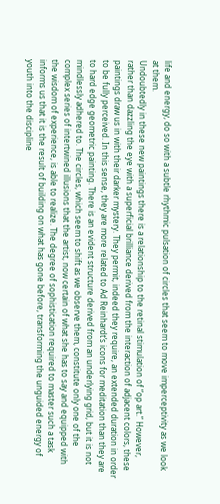life and energy, do so with a subtle rhythmic pulsation of circles that seem to move imperceptivity as we look at them.
Undoubtedly in these new paintings there is a relationship to the retinal stimulation of “op art.” However, rather than dazzling the eye with a superficial brilliance derived from the interaction of adjacent colors, these paintings draw us in with their darker mystery. They permit, indeed they require, an extended duration in order to be fully perceived. In this sense, they are more related to Ad Reinhardt’s icons for meditation than they are to hard edge geometric painting. There is an evident structure derived from an underlying grid, but it is not mindlessly adhered to. The circles, which seem to shift as we observe them, constitute only one of the complex series of intertwined illusions that the artist, now certain of what she has to say and equipped with the wisdom of experience, is able to realize. The degree of sophistication required to master such a task informs us that it is the result of building on what has gone before, transforming the unguided energy of youth into the discipline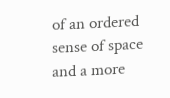of an ordered sense of space and a more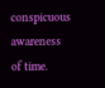conspicuous awareness of time.